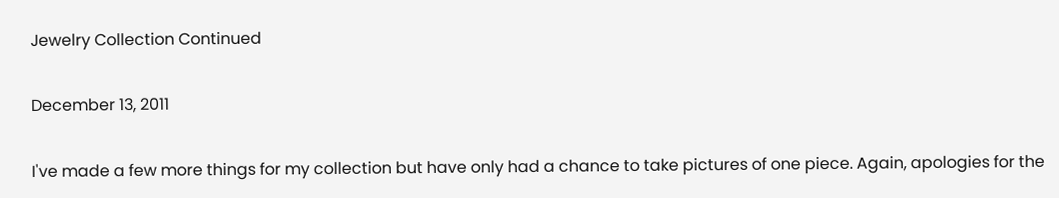Jewelry Collection Continued

December 13, 2011

I've made a few more things for my collection but have only had a chance to take pictures of one piece. Again, apologies for the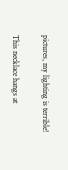pictures, my lighting is terrible!

This necklace hangs at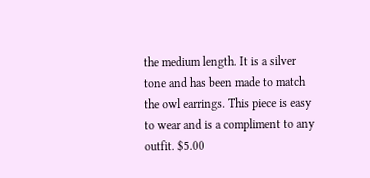the medium length. It is a silver tone and has been made to match the owl earrings. This piece is easy to wear and is a compliment to any outfit. $5.00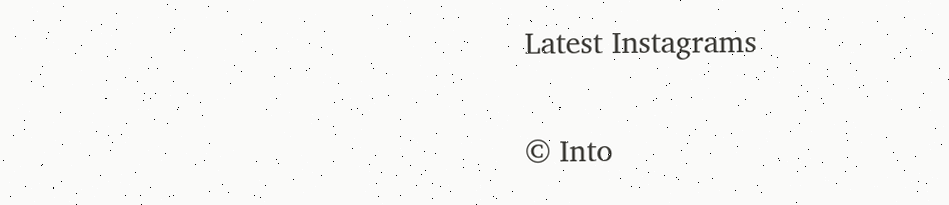Latest Instagrams

© Into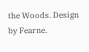the Woods. Design by Fearne.